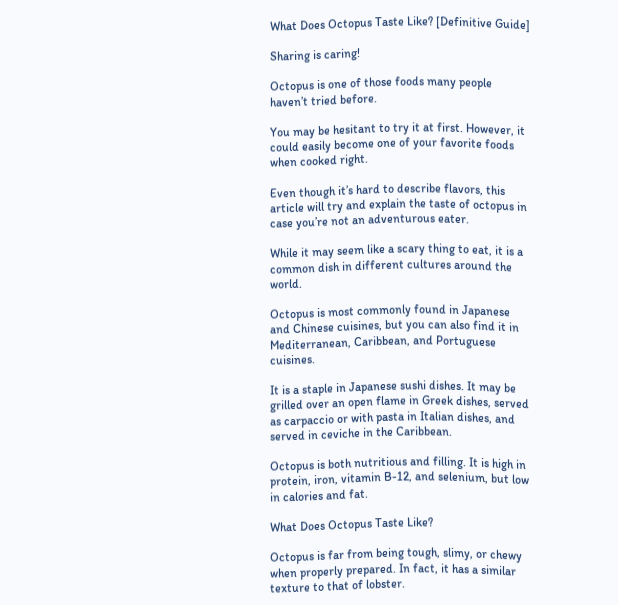What Does Octopus Taste Like? [Definitive Guide]

Sharing is caring!

Octopus is one of those foods many people haven’t tried before.

You may be hesitant to try it at first. However, it could easily become one of your favorite foods when cooked right.

Even though it’s hard to describe flavors, this article will try and explain the taste of octopus in case you’re not an adventurous eater.

While it may seem like a scary thing to eat, it is a common dish in different cultures around the world.

Octopus is most commonly found in Japanese and Chinese cuisines, but you can also find it in Mediterranean, Caribbean, and Portuguese cuisines.

It is a staple in Japanese sushi dishes. It may be grilled over an open flame in Greek dishes, served as carpaccio or with pasta in Italian dishes, and served in ceviche in the Caribbean.

Octopus is both nutritious and filling. It is high in protein, iron, vitamin B-12, and selenium, but low in calories and fat.

What Does Octopus Taste Like?

Octopus is far from being tough, slimy, or chewy when properly prepared. In fact, it has a similar texture to that of lobster.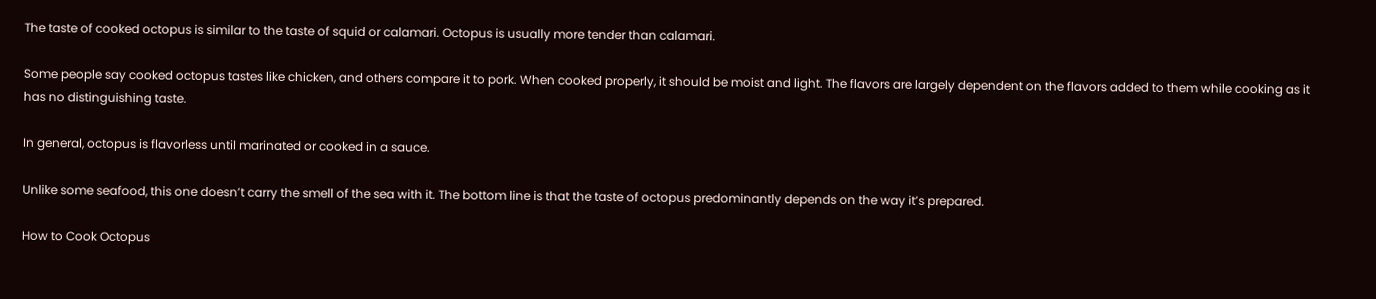The taste of cooked octopus is similar to the taste of squid or calamari. Octopus is usually more tender than calamari.

Some people say cooked octopus tastes like chicken, and others compare it to pork. When cooked properly, it should be moist and light. The flavors are largely dependent on the flavors added to them while cooking as it has no distinguishing taste.

In general, octopus is flavorless until marinated or cooked in a sauce.

Unlike some seafood, this one doesn’t carry the smell of the sea with it. The bottom line is that the taste of octopus predominantly depends on the way it’s prepared.

How to Cook Octopus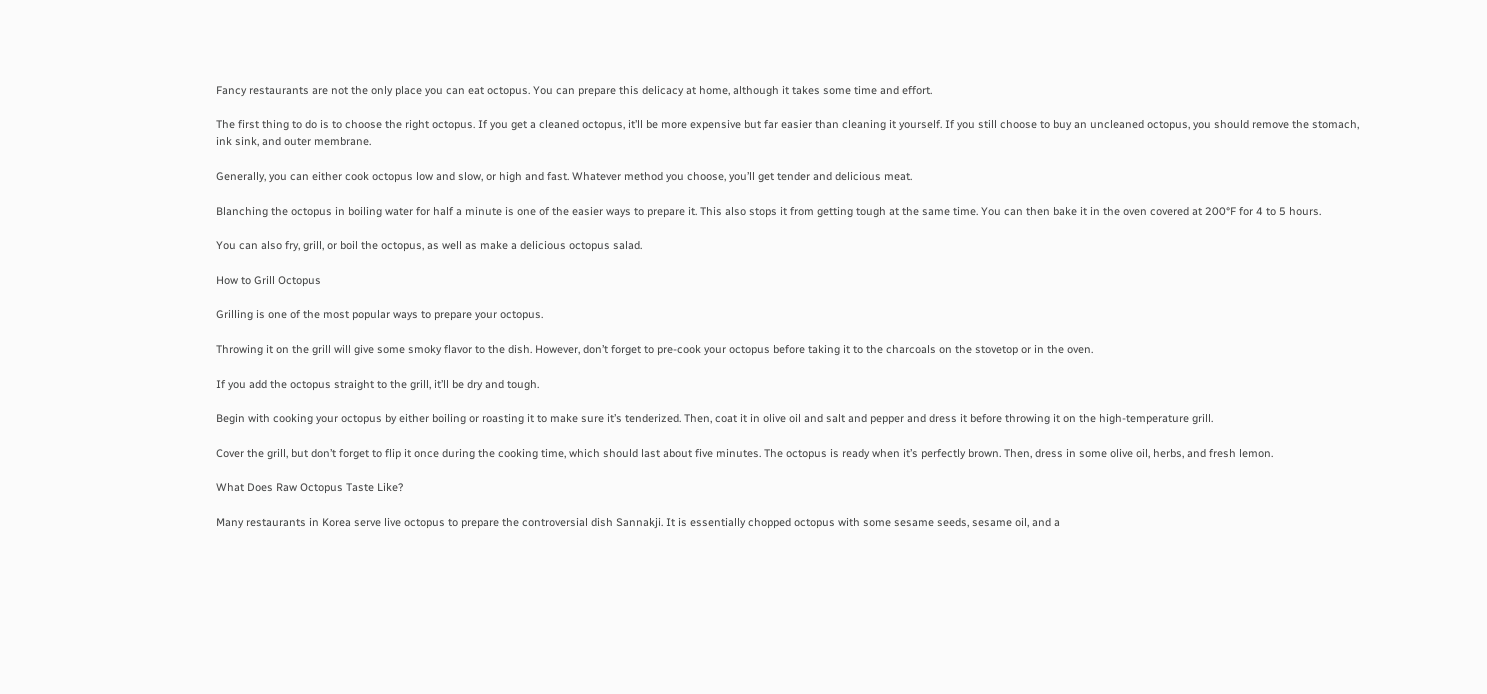Fancy restaurants are not the only place you can eat octopus. You can prepare this delicacy at home, although it takes some time and effort.

The first thing to do is to choose the right octopus. If you get a cleaned octopus, it’ll be more expensive but far easier than cleaning it yourself. If you still choose to buy an uncleaned octopus, you should remove the stomach, ink sink, and outer membrane.

Generally, you can either cook octopus low and slow, or high and fast. Whatever method you choose, you’ll get tender and delicious meat.

Blanching the octopus in boiling water for half a minute is one of the easier ways to prepare it. This also stops it from getting tough at the same time. You can then bake it in the oven covered at 200°F for 4 to 5 hours.

You can also fry, grill, or boil the octopus, as well as make a delicious octopus salad.

How to Grill Octopus

Grilling is one of the most popular ways to prepare your octopus.

Throwing it on the grill will give some smoky flavor to the dish. However, don’t forget to pre-cook your octopus before taking it to the charcoals on the stovetop or in the oven.

If you add the octopus straight to the grill, it’ll be dry and tough.

Begin with cooking your octopus by either boiling or roasting it to make sure it’s tenderized. Then, coat it in olive oil and salt and pepper and dress it before throwing it on the high-temperature grill.

Cover the grill, but don’t forget to flip it once during the cooking time, which should last about five minutes. The octopus is ready when it’s perfectly brown. Then, dress in some olive oil, herbs, and fresh lemon.

What Does Raw Octopus Taste Like?

Many restaurants in Korea serve live octopus to prepare the controversial dish Sannakji. It is essentially chopped octopus with some sesame seeds, sesame oil, and a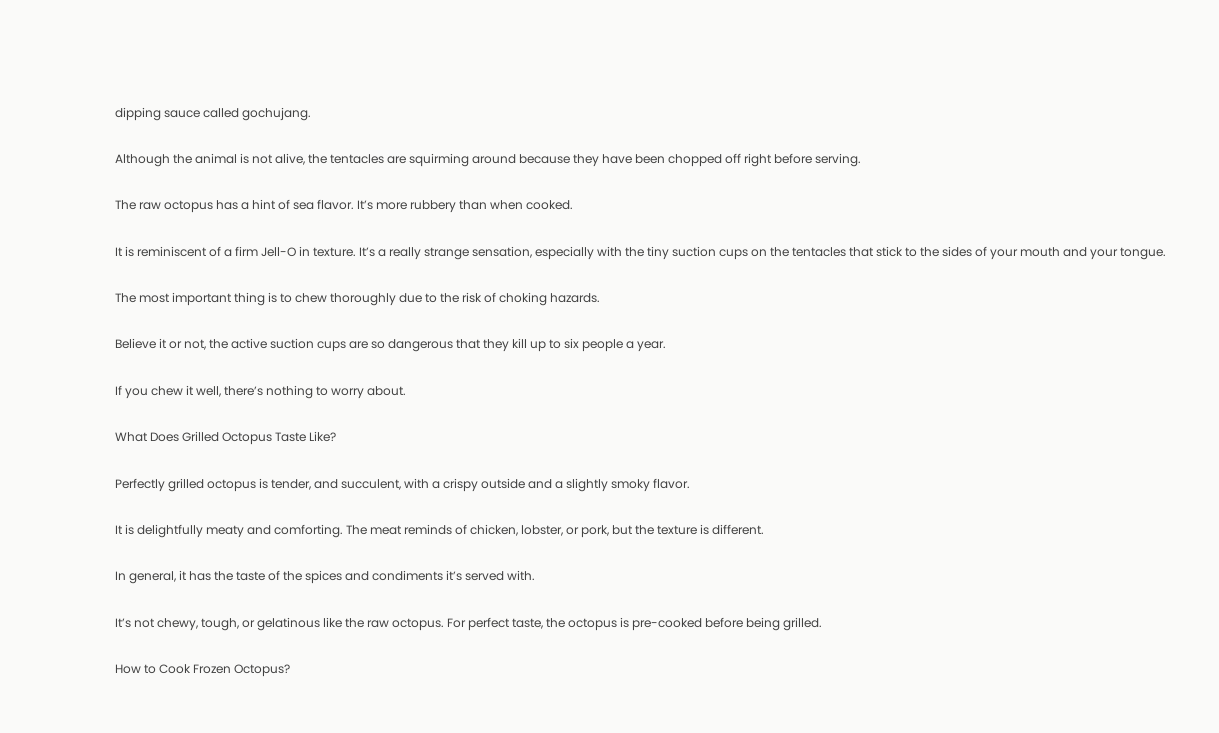dipping sauce called gochujang.

Although the animal is not alive, the tentacles are squirming around because they have been chopped off right before serving.

The raw octopus has a hint of sea flavor. It’s more rubbery than when cooked.

It is reminiscent of a firm Jell-O in texture. It’s a really strange sensation, especially with the tiny suction cups on the tentacles that stick to the sides of your mouth and your tongue.

The most important thing is to chew thoroughly due to the risk of choking hazards.

Believe it or not, the active suction cups are so dangerous that they kill up to six people a year.

If you chew it well, there’s nothing to worry about.

What Does Grilled Octopus Taste Like?

Perfectly grilled octopus is tender, and succulent, with a crispy outside and a slightly smoky flavor.

It is delightfully meaty and comforting. The meat reminds of chicken, lobster, or pork, but the texture is different.

In general, it has the taste of the spices and condiments it’s served with.

It’s not chewy, tough, or gelatinous like the raw octopus. For perfect taste, the octopus is pre-cooked before being grilled.

How to Cook Frozen Octopus?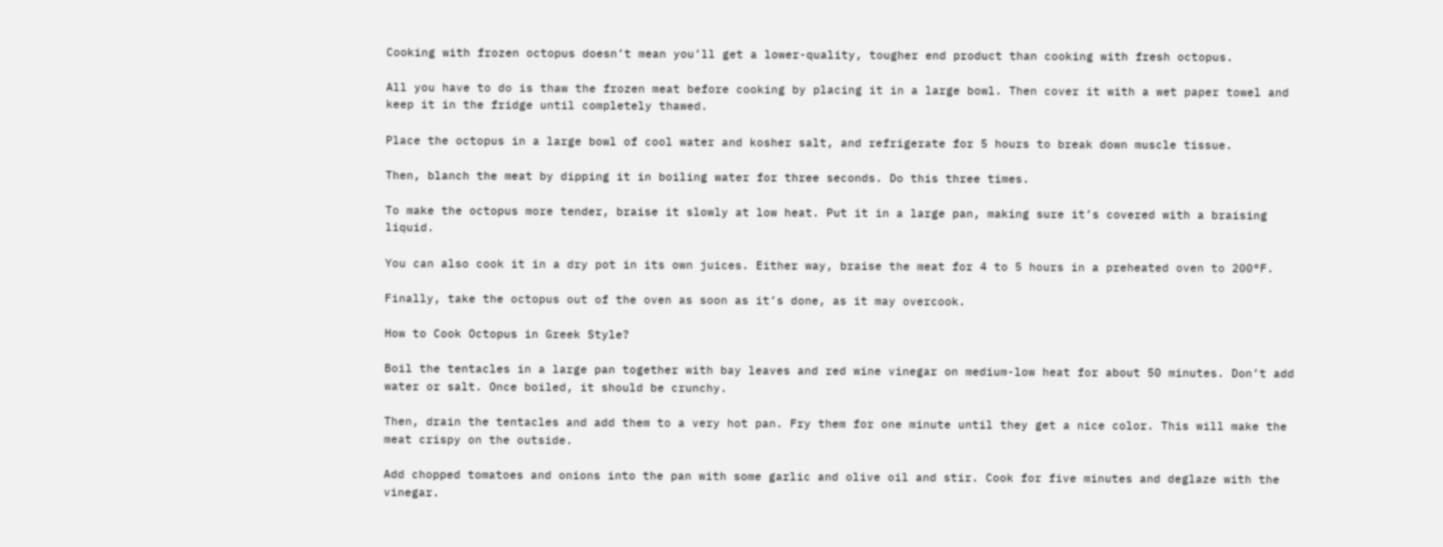Cooking with frozen octopus doesn’t mean you’ll get a lower-quality, tougher end product than cooking with fresh octopus.

All you have to do is thaw the frozen meat before cooking by placing it in a large bowl. Then cover it with a wet paper towel and keep it in the fridge until completely thawed.

Place the octopus in a large bowl of cool water and kosher salt, and refrigerate for 5 hours to break down muscle tissue.

Then, blanch the meat by dipping it in boiling water for three seconds. Do this three times.

To make the octopus more tender, braise it slowly at low heat. Put it in a large pan, making sure it’s covered with a braising liquid.

You can also cook it in a dry pot in its own juices. Either way, braise the meat for 4 to 5 hours in a preheated oven to 200°F.

Finally, take the octopus out of the oven as soon as it’s done, as it may overcook.

How to Cook Octopus in Greek Style?

Boil the tentacles in a large pan together with bay leaves and red wine vinegar on medium-low heat for about 50 minutes. Don’t add water or salt. Once boiled, it should be crunchy.

Then, drain the tentacles and add them to a very hot pan. Fry them for one minute until they get a nice color. This will make the meat crispy on the outside.

Add chopped tomatoes and onions into the pan with some garlic and olive oil and stir. Cook for five minutes and deglaze with the vinegar.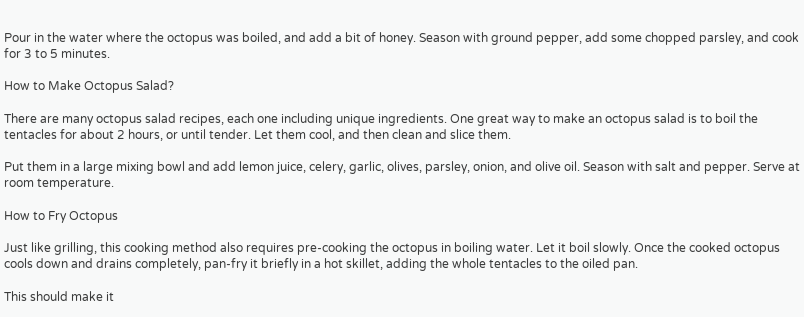Pour in the water where the octopus was boiled, and add a bit of honey. Season with ground pepper, add some chopped parsley, and cook for 3 to 5 minutes.

How to Make Octopus Salad?

There are many octopus salad recipes, each one including unique ingredients. One great way to make an octopus salad is to boil the tentacles for about 2 hours, or until tender. Let them cool, and then clean and slice them.

Put them in a large mixing bowl and add lemon juice, celery, garlic, olives, parsley, onion, and olive oil. Season with salt and pepper. Serve at room temperature.

How to Fry Octopus

Just like grilling, this cooking method also requires pre-cooking the octopus in boiling water. Let it boil slowly. Once the cooked octopus cools down and drains completely, pan-fry it briefly in a hot skillet, adding the whole tentacles to the oiled pan.

This should make it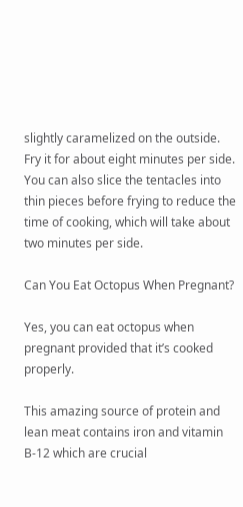slightly caramelized on the outside. Fry it for about eight minutes per side. You can also slice the tentacles into thin pieces before frying to reduce the time of cooking, which will take about two minutes per side.

Can You Eat Octopus When Pregnant?

Yes, you can eat octopus when pregnant provided that it’s cooked properly.

This amazing source of protein and lean meat contains iron and vitamin B-12 which are crucial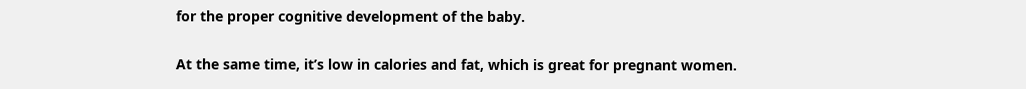for the proper cognitive development of the baby.

At the same time, it’s low in calories and fat, which is great for pregnant women.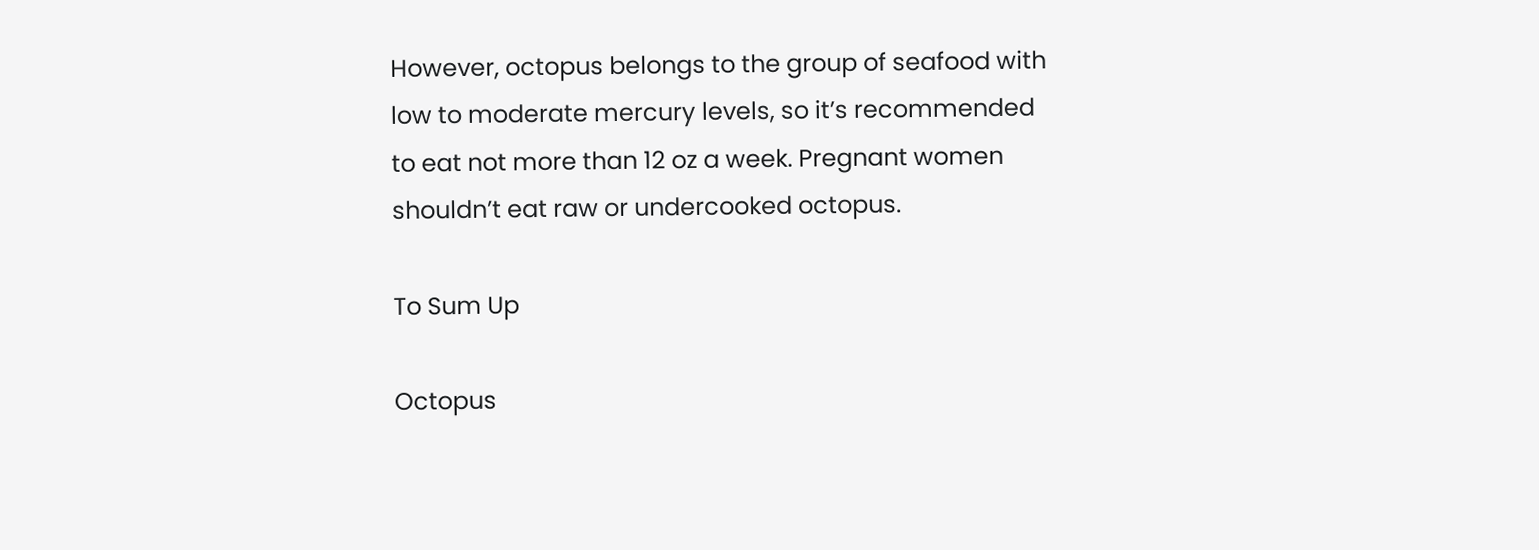However, octopus belongs to the group of seafood with low to moderate mercury levels, so it’s recommended to eat not more than 12 oz a week. Pregnant women shouldn’t eat raw or undercooked octopus.

To Sum Up

Octopus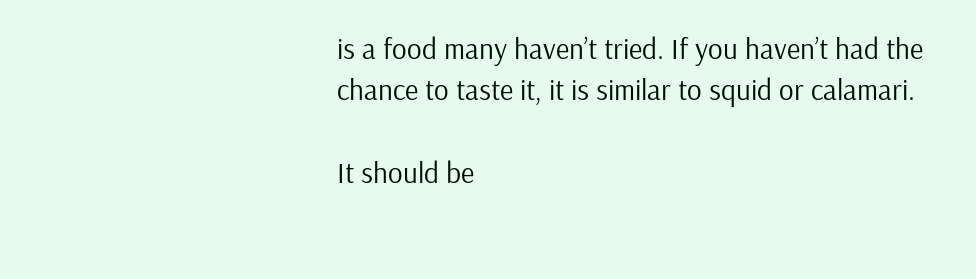is a food many haven’t tried. If you haven’t had the chance to taste it, it is similar to squid or calamari.

It should be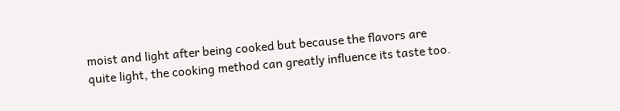moist and light after being cooked but because the flavors are quite light, the cooking method can greatly influence its taste too.